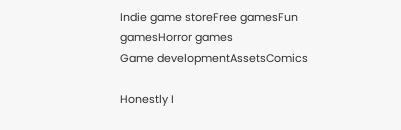Indie game storeFree gamesFun gamesHorror games
Game developmentAssetsComics

Honestly I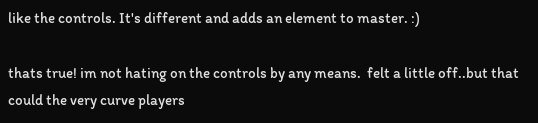like the controls. It's different and adds an element to master. :)

thats true! im not hating on the controls by any means.  felt a little off..but that could the very curve players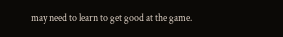may need to learn to get good at the game.